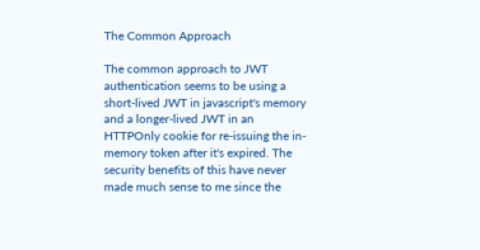The Common Approach

The common approach to JWT authentication seems to be using a short-lived JWT in javascript's memory and a longer-lived JWT in an HTTPOnly cookie for re-issuing the in-memory token after it's expired. The security benefits of this have never made much sense to me since the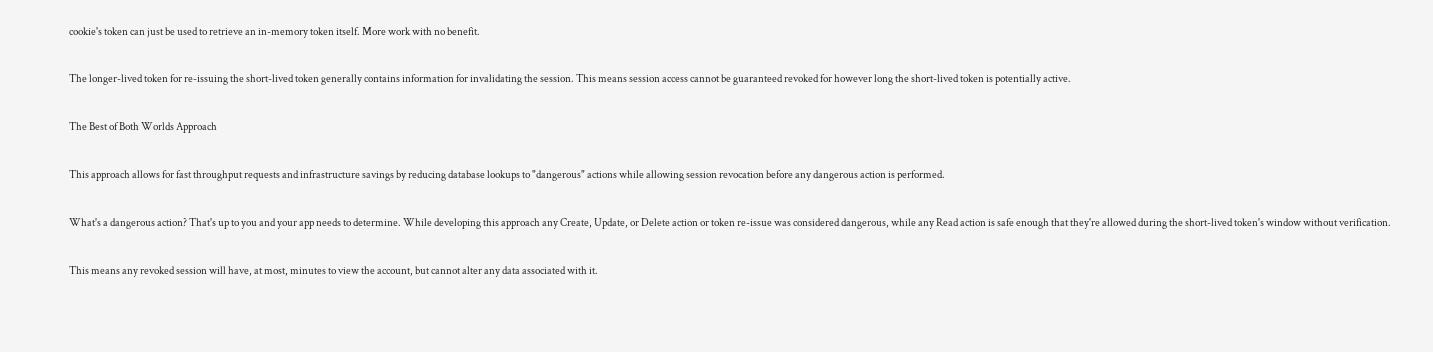cookie's token can just be used to retrieve an in-memory token itself. More work with no benefit.

The longer-lived token for re-issuing the short-lived token generally contains information for invalidating the session. This means session access cannot be guaranteed revoked for however long the short-lived token is potentially active.

The Best of Both Worlds Approach

This approach allows for fast throughput requests and infrastructure savings by reducing database lookups to "dangerous" actions while allowing session revocation before any dangerous action is performed.

What's a dangerous action? That's up to you and your app needs to determine. While developing this approach any Create, Update, or Delete action or token re-issue was considered dangerous, while any Read action is safe enough that they're allowed during the short-lived token's window without verification.

This means any revoked session will have, at most, minutes to view the account, but cannot alter any data associated with it.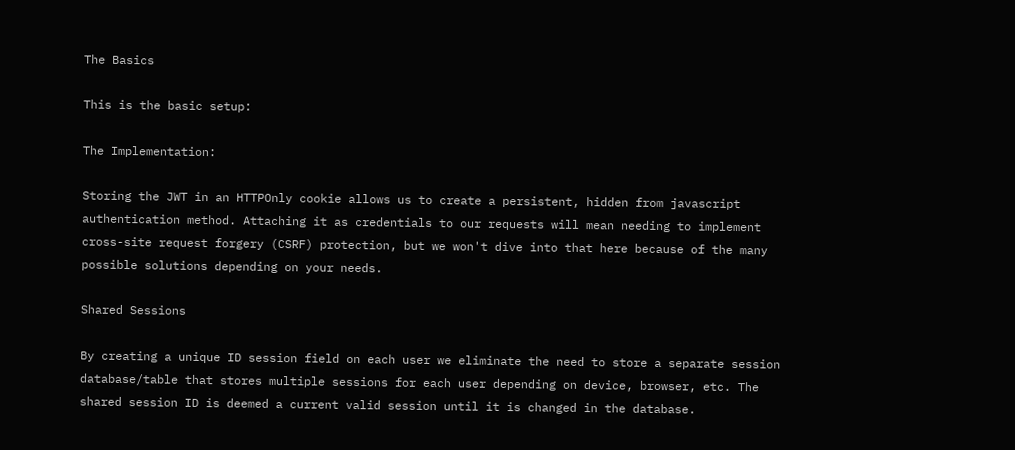The Basics

This is the basic setup:

The Implementation:

Storing the JWT in an HTTPOnly cookie allows us to create a persistent, hidden from javascript authentication method. Attaching it as credentials to our requests will mean needing to implement cross-site request forgery (CSRF) protection, but we won't dive into that here because of the many possible solutions depending on your needs.

Shared Sessions

By creating a unique ID session field on each user we eliminate the need to store a separate session database/table that stores multiple sessions for each user depending on device, browser, etc. The shared session ID is deemed a current valid session until it is changed in the database.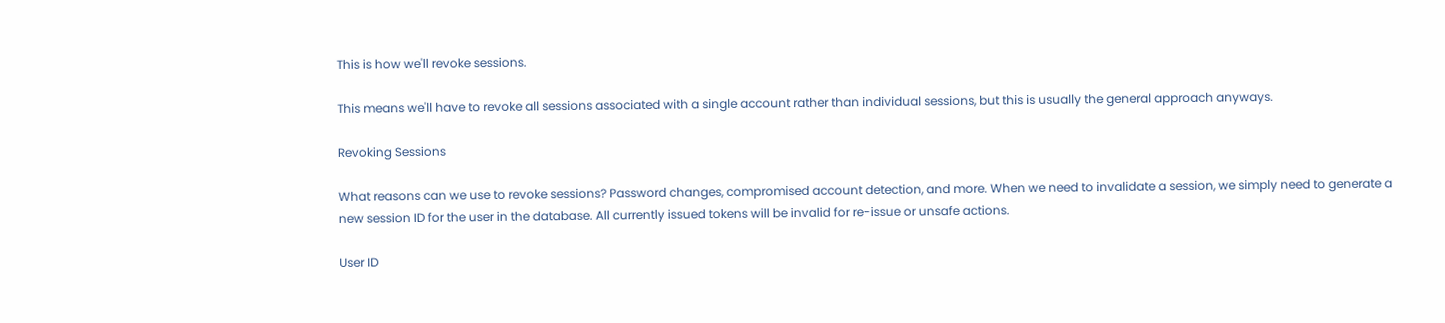This is how we'll revoke sessions.

This means we'll have to revoke all sessions associated with a single account rather than individual sessions, but this is usually the general approach anyways.

Revoking Sessions

What reasons can we use to revoke sessions? Password changes, compromised account detection, and more. When we need to invalidate a session, we simply need to generate a new session ID for the user in the database. All currently issued tokens will be invalid for re-issue or unsafe actions.

User ID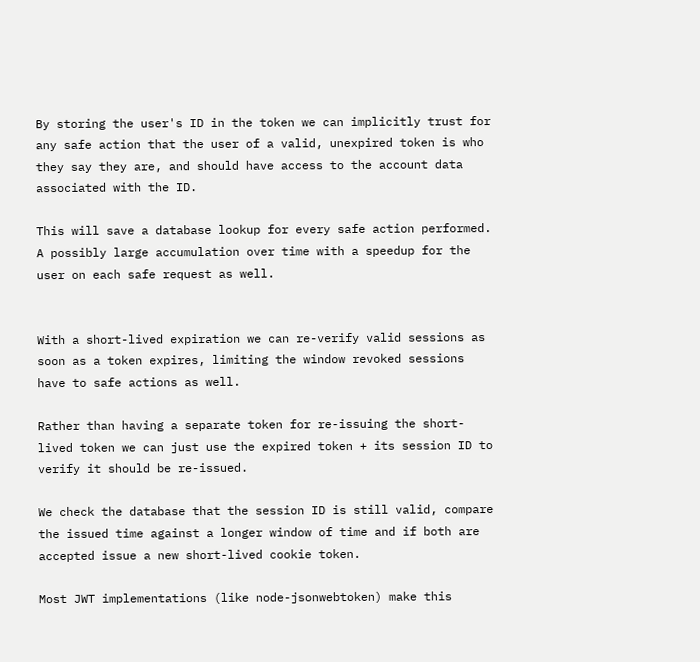By storing the user's ID in the token we can implicitly trust for any safe action that the user of a valid, unexpired token is who they say they are, and should have access to the account data associated with the ID.

This will save a database lookup for every safe action performed. A possibly large accumulation over time with a speedup for the user on each safe request as well.


With a short-lived expiration we can re-verify valid sessions as soon as a token expires, limiting the window revoked sessions have to safe actions as well.

Rather than having a separate token for re-issuing the short-lived token we can just use the expired token + its session ID to verify it should be re-issued.

We check the database that the session ID is still valid, compare the issued time against a longer window of time and if both are accepted issue a new short-lived cookie token.

Most JWT implementations (like node-jsonwebtoken) make this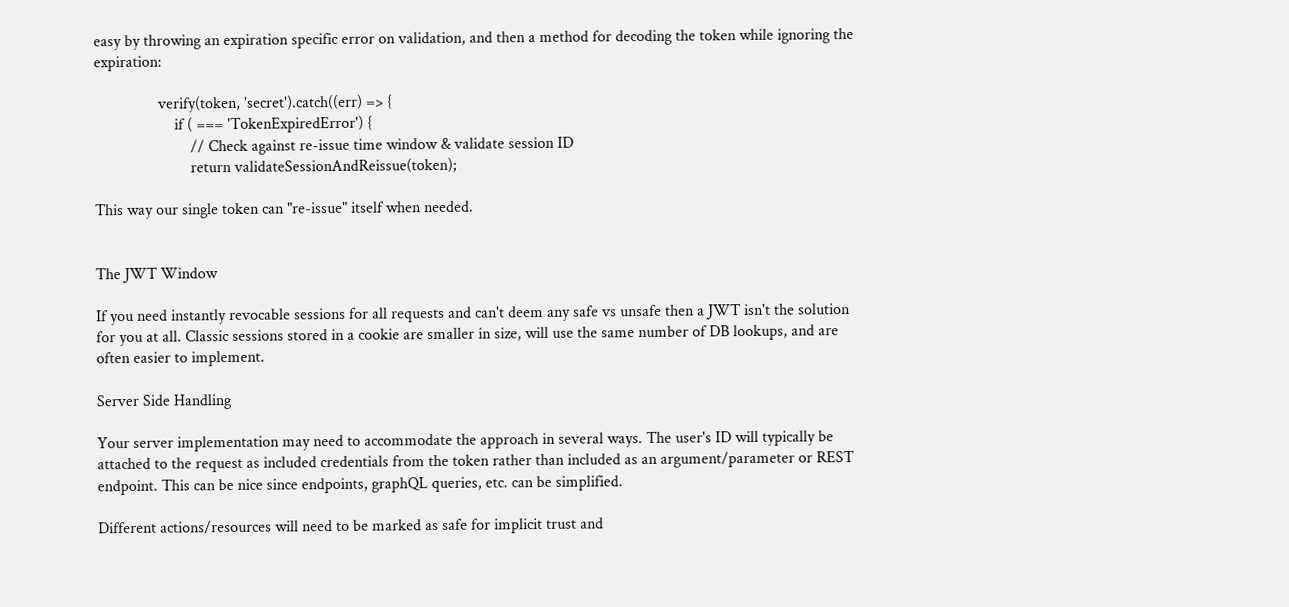easy by throwing an expiration specific error on validation, and then a method for decoding the token while ignoring the expiration:

                verify(token, 'secret').catch((err) => {
                    if ( === 'TokenExpiredError') {
                        // Check against re-issue time window & validate session ID
                        return validateSessionAndReissue(token);

This way our single token can "re-issue" itself when needed.


The JWT Window

If you need instantly revocable sessions for all requests and can't deem any safe vs unsafe then a JWT isn't the solution for you at all. Classic sessions stored in a cookie are smaller in size, will use the same number of DB lookups, and are often easier to implement.

Server Side Handling

Your server implementation may need to accommodate the approach in several ways. The user's ID will typically be attached to the request as included credentials from the token rather than included as an argument/parameter or REST endpoint. This can be nice since endpoints, graphQL queries, etc. can be simplified.

Different actions/resources will need to be marked as safe for implicit trust and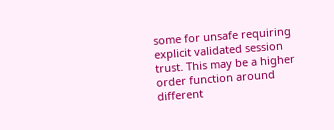some for unsafe requiring explicit validated session trust. This may be a higher order function around different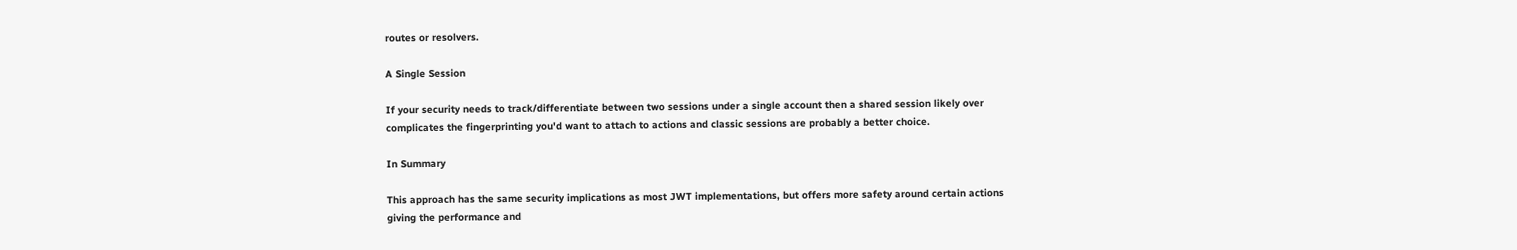routes or resolvers.

A Single Session

If your security needs to track/differentiate between two sessions under a single account then a shared session likely over complicates the fingerprinting you'd want to attach to actions and classic sessions are probably a better choice.

In Summary

This approach has the same security implications as most JWT implementations, but offers more safety around certain actions giving the performance and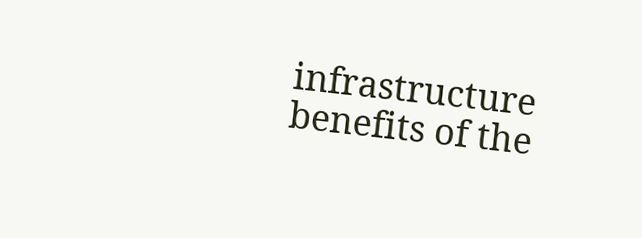infrastructure benefits of the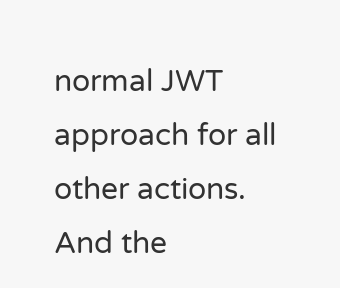normal JWT approach for all other actions. And the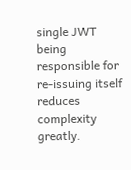single JWT being responsible for re-issuing itself reduces complexity greatly.